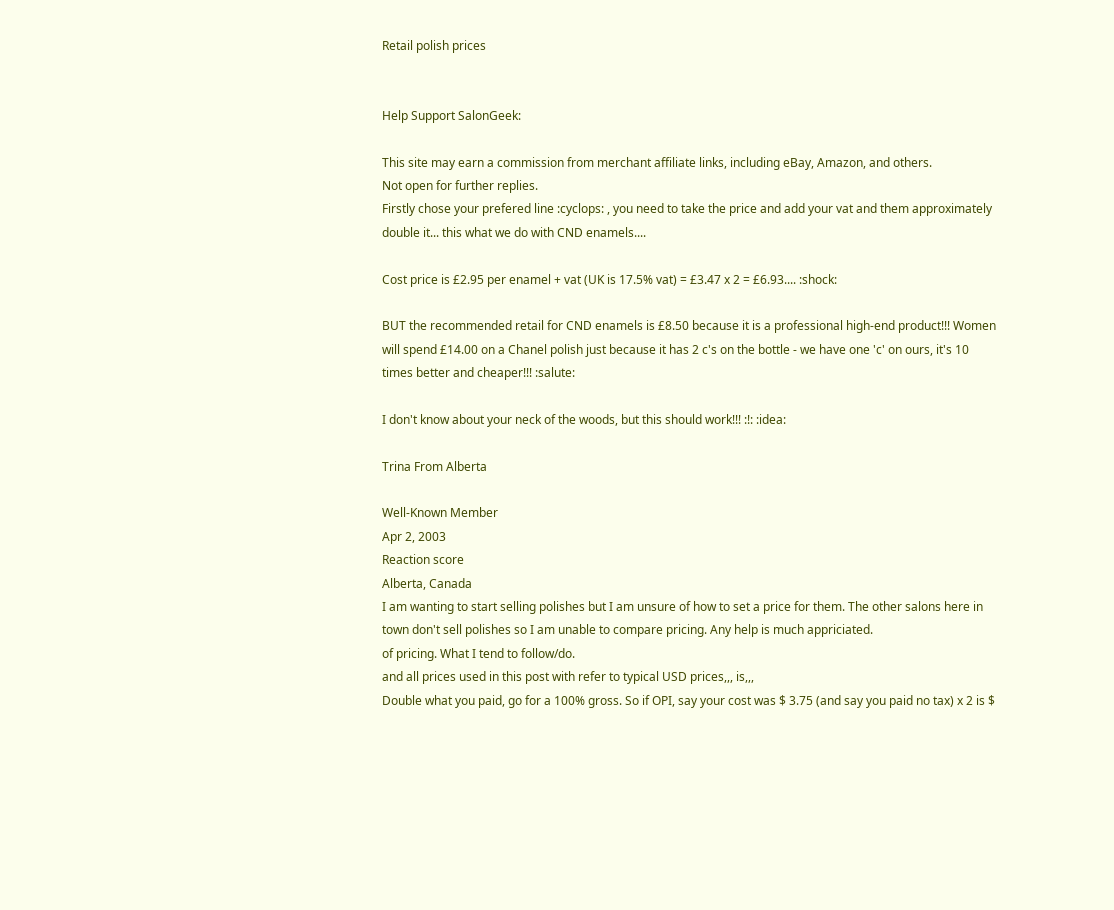Retail polish prices


Help Support SalonGeek:

This site may earn a commission from merchant affiliate links, including eBay, Amazon, and others.
Not open for further replies.
Firstly chose your prefered line :cyclops: , you need to take the price and add your vat and them approximately double it... this what we do with CND enamels....

Cost price is £2.95 per enamel + vat (UK is 17.5% vat) = £3.47 x 2 = £6.93.... :shock:

BUT the recommended retail for CND enamels is £8.50 because it is a professional high-end product!!! Women will spend £14.00 on a Chanel polish just because it has 2 c's on the bottle - we have one 'c' on ours, it's 10 times better and cheaper!!! :salute:

I don't know about your neck of the woods, but this should work!!! :!: :idea:

Trina From Alberta

Well-Known Member
Apr 2, 2003
Reaction score
Alberta, Canada
I am wanting to start selling polishes but I am unsure of how to set a price for them. The other salons here in town don't sell polishes so I am unable to compare pricing. Any help is much appriciated.
of pricing. What I tend to follow/do.
and all prices used in this post with refer to typical USD prices,,, is,,,
Double what you paid, go for a 100% gross. So if OPI, say your cost was $ 3.75 (and say you paid no tax) x 2 is $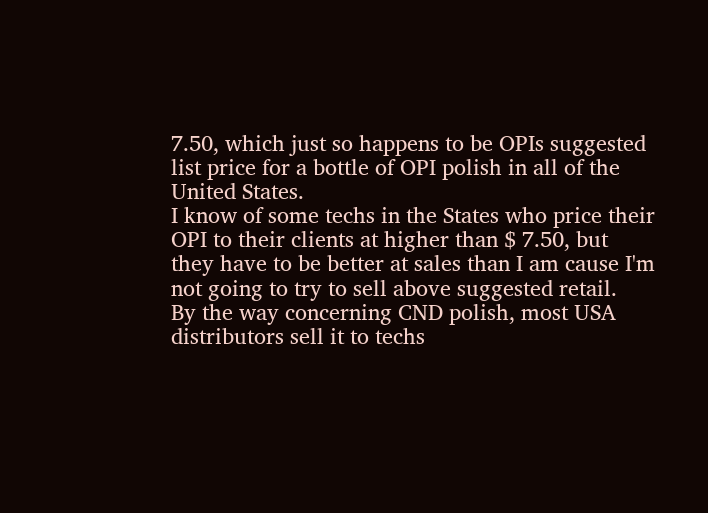7.50, which just so happens to be OPIs suggested list price for a bottle of OPI polish in all of the United States.
I know of some techs in the States who price their OPI to their clients at higher than $ 7.50, but they have to be better at sales than I am cause I'm not going to try to sell above suggested retail.
By the way concerning CND polish, most USA distributors sell it to techs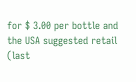for $ 3.00 per bottle and the USA suggested retail (last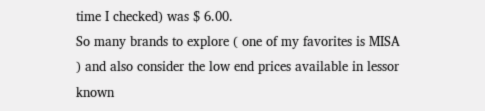time I checked) was $ 6.00.
So many brands to explore ( one of my favorites is MISA ) and also consider the low end prices available in lessor known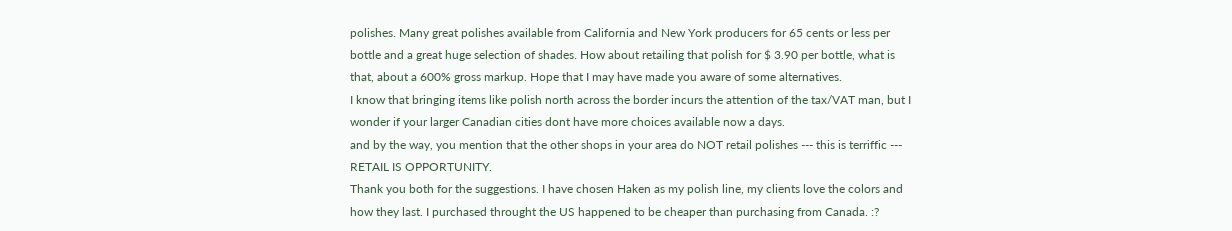polishes. Many great polishes available from California and New York producers for 65 cents or less per bottle and a great huge selection of shades. How about retailing that polish for $ 3.90 per bottle, what is that, about a 600% gross markup. Hope that I may have made you aware of some alternatives.
I know that bringing items like polish north across the border incurs the attention of the tax/VAT man, but I wonder if your larger Canadian cities dont have more choices available now a days.
and by the way, you mention that the other shops in your area do NOT retail polishes --- this is terriffic --- RETAIL IS OPPORTUNITY.
Thank you both for the suggestions. I have chosen Haken as my polish line, my clients love the colors and how they last. I purchased throught the US happened to be cheaper than purchasing from Canada. :?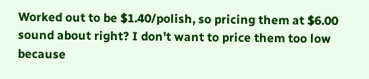Worked out to be $1.40/polish, so pricing them at $6.00 sound about right? I don't want to price them too low because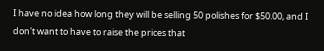I have no idea how long they will be selling 50 polishes for $50.00, and I don't want to have to raise the prices that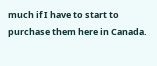much if I have to start to purchase them here in Canada.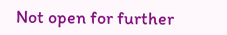Not open for further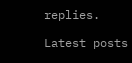replies.

Latest posts